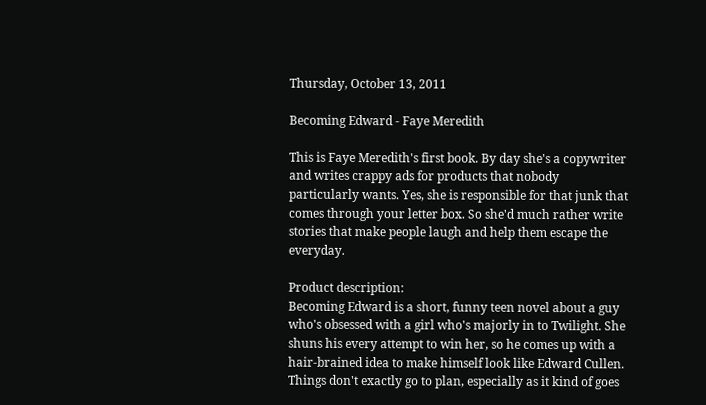Thursday, October 13, 2011

Becoming Edward - Faye Meredith

This is Faye Meredith's first book. By day she's a copywriter and writes crappy ads for products that nobody particularly wants. Yes, she is responsible for that junk that comes through your letter box. So she'd much rather write stories that make people laugh and help them escape the everyday.

Product description:
Becoming Edward is a short, funny teen novel about a guy who's obsessed with a girl who's majorly in to Twilight. She shuns his every attempt to win her, so he comes up with a hair-brained idea to make himself look like Edward Cullen. Things don't exactly go to plan, especially as it kind of goes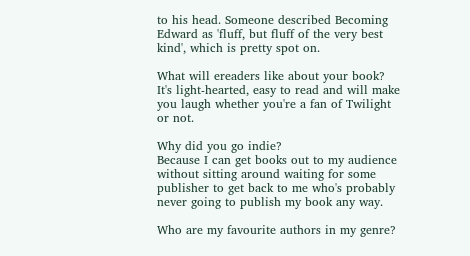to his head. Someone described Becoming Edward as 'fluff, but fluff of the very best kind', which is pretty spot on.

What will ereaders like about your book?
It's light-hearted, easy to read and will make you laugh whether you're a fan of Twilight or not.

Why did you go indie?
Because I can get books out to my audience without sitting around waiting for some publisher to get back to me who's probably never going to publish my book any way.

Who are my favourite authors in my genre?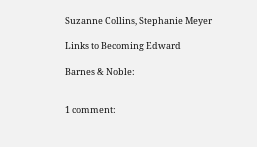Suzanne Collins, Stephanie Meyer

Links to Becoming Edward

Barnes & Noble:


1 comment: